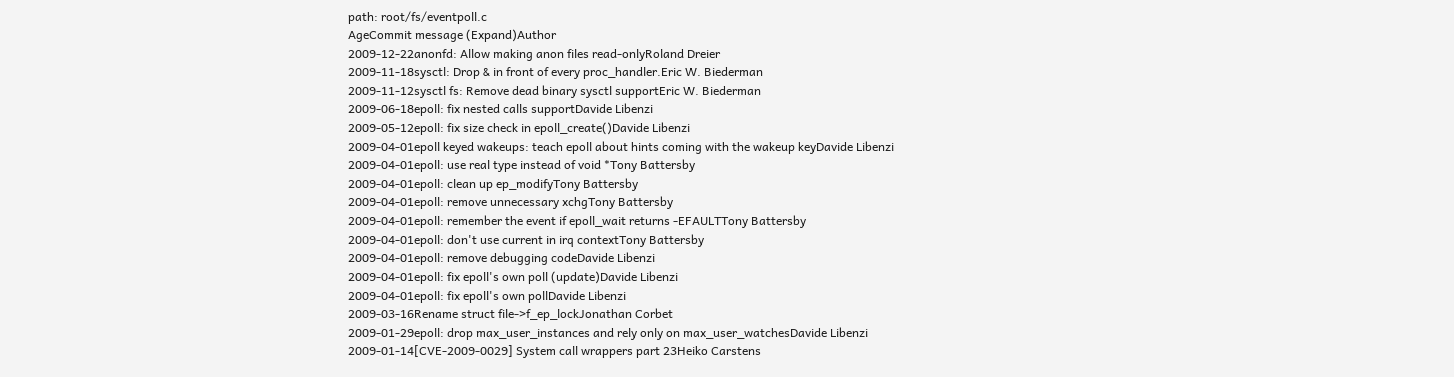path: root/fs/eventpoll.c
AgeCommit message (Expand)Author
2009-12-22anonfd: Allow making anon files read-onlyRoland Dreier
2009-11-18sysctl: Drop & in front of every proc_handler.Eric W. Biederman
2009-11-12sysctl fs: Remove dead binary sysctl supportEric W. Biederman
2009-06-18epoll: fix nested calls supportDavide Libenzi
2009-05-12epoll: fix size check in epoll_create()Davide Libenzi
2009-04-01epoll keyed wakeups: teach epoll about hints coming with the wakeup keyDavide Libenzi
2009-04-01epoll: use real type instead of void *Tony Battersby
2009-04-01epoll: clean up ep_modifyTony Battersby
2009-04-01epoll: remove unnecessary xchgTony Battersby
2009-04-01epoll: remember the event if epoll_wait returns -EFAULTTony Battersby
2009-04-01epoll: don't use current in irq contextTony Battersby
2009-04-01epoll: remove debugging codeDavide Libenzi
2009-04-01epoll: fix epoll's own poll (update)Davide Libenzi
2009-04-01epoll: fix epoll's own pollDavide Libenzi
2009-03-16Rename struct file->f_ep_lockJonathan Corbet
2009-01-29epoll: drop max_user_instances and rely only on max_user_watchesDavide Libenzi
2009-01-14[CVE-2009-0029] System call wrappers part 23Heiko Carstens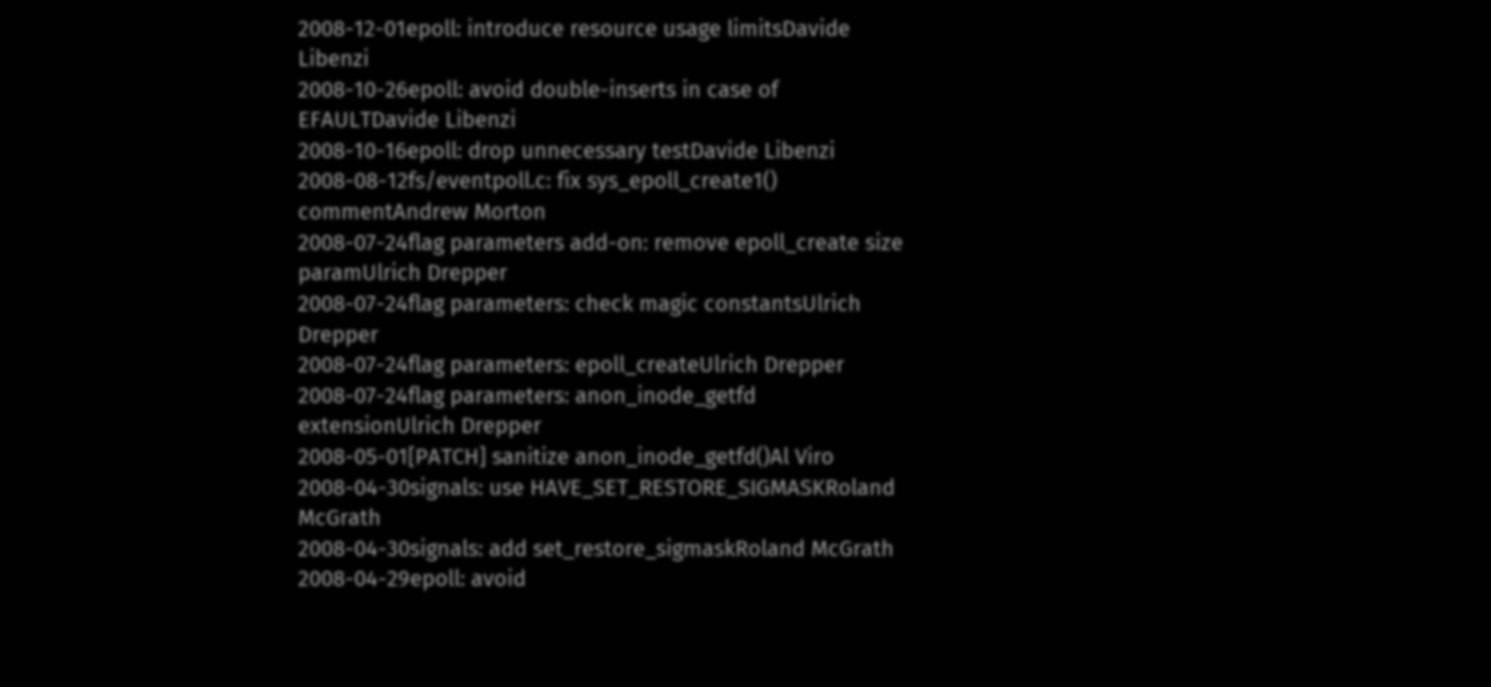2008-12-01epoll: introduce resource usage limitsDavide Libenzi
2008-10-26epoll: avoid double-inserts in case of EFAULTDavide Libenzi
2008-10-16epoll: drop unnecessary testDavide Libenzi
2008-08-12fs/eventpoll.c: fix sys_epoll_create1() commentAndrew Morton
2008-07-24flag parameters add-on: remove epoll_create size paramUlrich Drepper
2008-07-24flag parameters: check magic constantsUlrich Drepper
2008-07-24flag parameters: epoll_createUlrich Drepper
2008-07-24flag parameters: anon_inode_getfd extensionUlrich Drepper
2008-05-01[PATCH] sanitize anon_inode_getfd()Al Viro
2008-04-30signals: use HAVE_SET_RESTORE_SIGMASKRoland McGrath
2008-04-30signals: add set_restore_sigmaskRoland McGrath
2008-04-29epoll: avoid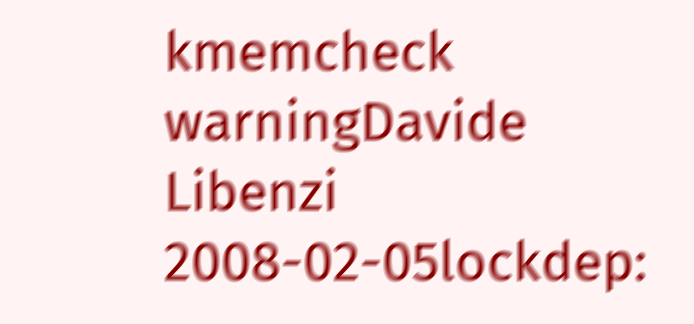kmemcheck warningDavide Libenzi
2008-02-05lockdep: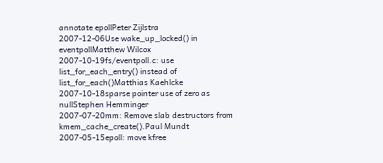annotate epollPeter Zijlstra
2007-12-06Use wake_up_locked() in eventpollMatthew Wilcox
2007-10-19fs/eventpoll.c: use list_for_each_entry() instead of list_for_each()Matthias Kaehlcke
2007-10-18sparse pointer use of zero as nullStephen Hemminger
2007-07-20mm: Remove slab destructors from kmem_cache_create().Paul Mundt
2007-05-15epoll: move kfree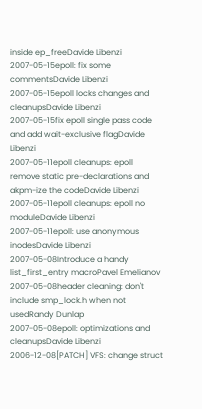inside ep_freeDavide Libenzi
2007-05-15epoll: fix some commentsDavide Libenzi
2007-05-15epoll locks changes and cleanupsDavide Libenzi
2007-05-15fix epoll single pass code and add wait-exclusive flagDavide Libenzi
2007-05-11epoll cleanups: epoll remove static pre-declarations and akpm-ize the codeDavide Libenzi
2007-05-11epoll cleanups: epoll no moduleDavide Libenzi
2007-05-11epoll: use anonymous inodesDavide Libenzi
2007-05-08Introduce a handy list_first_entry macroPavel Emelianov
2007-05-08header cleaning: don't include smp_lock.h when not usedRandy Dunlap
2007-05-08epoll: optimizations and cleanupsDavide Libenzi
2006-12-08[PATCH] VFS: change struct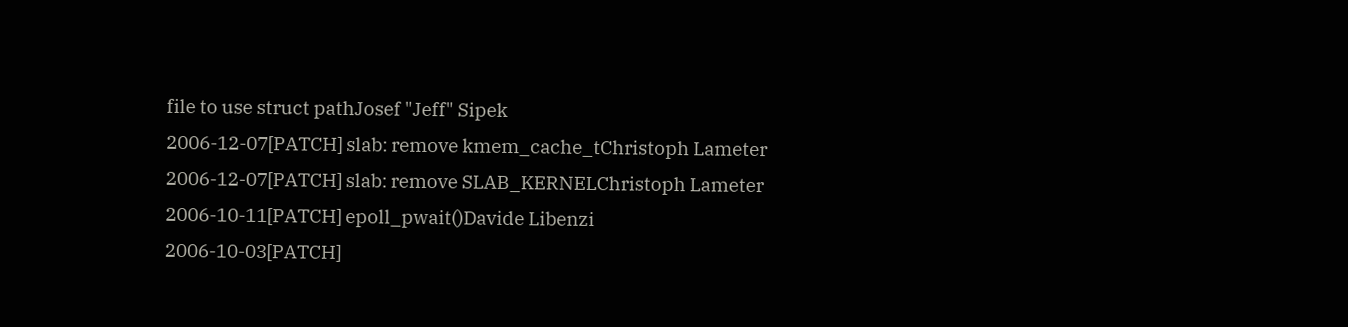file to use struct pathJosef "Jeff" Sipek
2006-12-07[PATCH] slab: remove kmem_cache_tChristoph Lameter
2006-12-07[PATCH] slab: remove SLAB_KERNELChristoph Lameter
2006-10-11[PATCH] epoll_pwait()Davide Libenzi
2006-10-03[PATCH]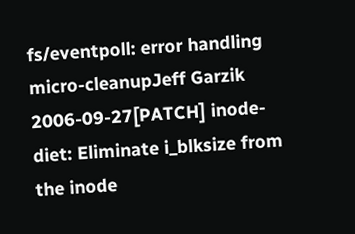fs/eventpoll: error handling micro-cleanupJeff Garzik
2006-09-27[PATCH] inode-diet: Eliminate i_blksize from the inode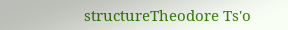structureTheodore Ts'o